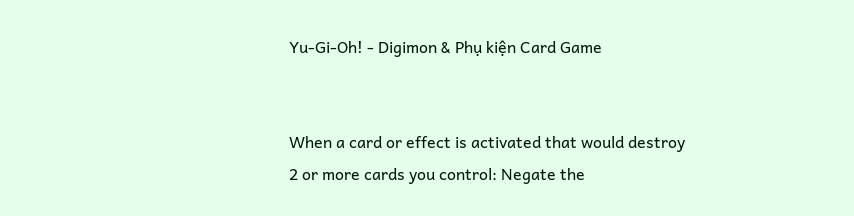Yu-Gi-Oh! - Digimon & Phụ kiện Card Game


When a card or effect is activated that would destroy 2 or more cards you control: Negate the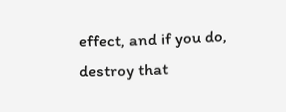effect, and if you do, destroy that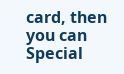card, then you can Special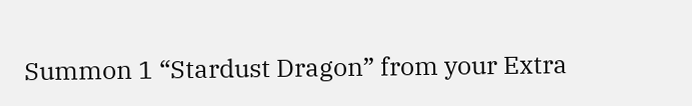Summon 1 “Stardust Dragon” from your Extra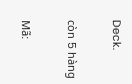Deck.

còn 5 hàng

Mã: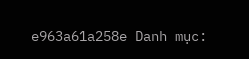e963a61a258e Danh mục: